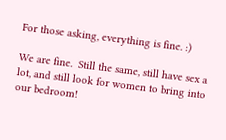For those asking, everything is fine. :)

We are fine.  Still the same, still have sex a lot, and still look for women to bring into our bedroom!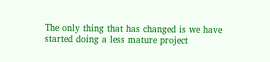The only thing that has changed is we have started doing a less mature project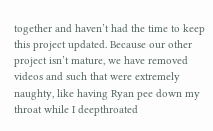together and haven’t had the time to keep this project updated. Because our other project isn’t mature, we have removed videos and such that were extremely naughty, like having Ryan pee down my throat while I deepthroated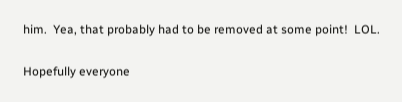him.  Yea, that probably had to be removed at some point!  LOL.

Hopefully everyone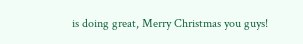is doing great, Merry Christmas you guys!